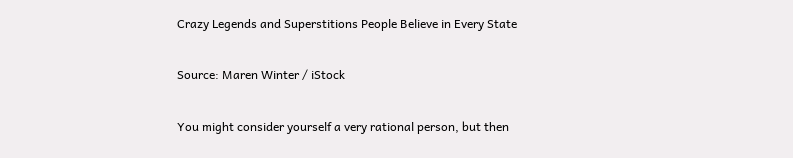Crazy Legends and Superstitions People Believe in Every State

Source: Maren Winter / iStock

You might consider yourself a very rational person, but then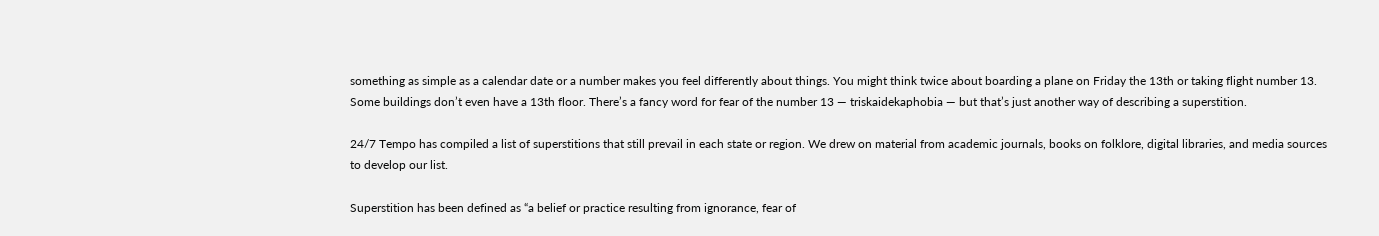something as simple as a calendar date or a number makes you feel differently about things. You might think twice about boarding a plane on Friday the 13th or taking flight number 13. Some buildings don’t even have a 13th floor. There’s a fancy word for fear of the number 13 — triskaidekaphobia — but that’s just another way of describing a superstition.

24/7 Tempo has compiled a list of superstitions that still prevail in each state or region. We drew on material from academic journals, books on folklore, digital libraries, and media sources to develop our list.

Superstition has been defined as “a belief or practice resulting from ignorance, fear of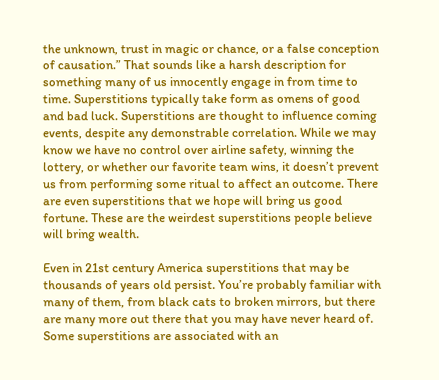the unknown, trust in magic or chance, or a false conception of causation.” That sounds like a harsh description for something many of us innocently engage in from time to time. Superstitions typically take form as omens of good and bad luck. Superstitions are thought to influence coming events, despite any demonstrable correlation. While we may know we have no control over airline safety, winning the lottery, or whether our favorite team wins, it doesn’t prevent us from performing some ritual to affect an outcome. There are even superstitions that we hope will bring us good fortune. These are the weirdest superstitions people believe will bring wealth.

Even in 21st century America superstitions that may be thousands of years old persist. You’re probably familiar with many of them, from black cats to broken mirrors, but there are many more out there that you may have never heard of. Some superstitions are associated with an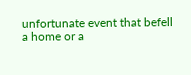unfortunate event that befell a home or a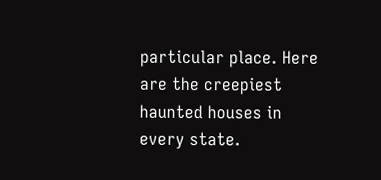particular place. Here are the creepiest haunted houses in every state.